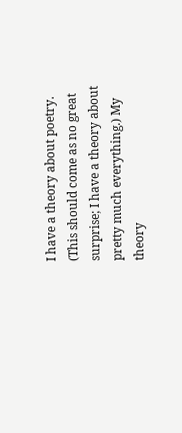I have a theory about poetry. (This should come as no great surprise; I have a theory about pretty much everything.) My theory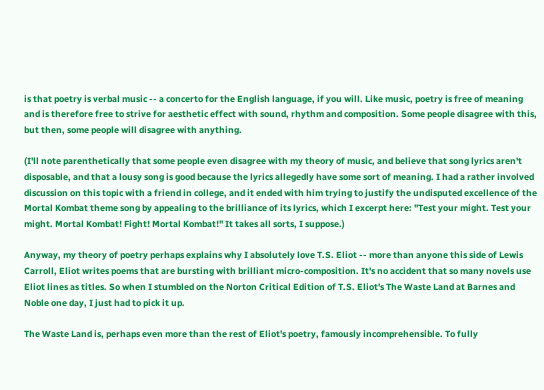is that poetry is verbal music -- a concerto for the English language, if you will. Like music, poetry is free of meaning and is therefore free to strive for aesthetic effect with sound, rhythm and composition. Some people disagree with this, but then, some people will disagree with anything.

(I'll note parenthetically that some people even disagree with my theory of music, and believe that song lyrics aren't disposable, and that a lousy song is good because the lyrics allegedly have some sort of meaning. I had a rather involved discussion on this topic with a friend in college, and it ended with him trying to justify the undisputed excellence of the Mortal Kombat theme song by appealing to the brilliance of its lyrics, which I excerpt here: "Test your might. Test your might. Mortal Kombat! Fight! Mortal Kombat!" It takes all sorts, I suppose.)

Anyway, my theory of poetry perhaps explains why I absolutely love T.S. Eliot -- more than anyone this side of Lewis Carroll, Eliot writes poems that are bursting with brilliant micro-composition. It's no accident that so many novels use Eliot lines as titles. So when I stumbled on the Norton Critical Edition of T.S. Eliot's The Waste Land at Barnes and Noble one day, I just had to pick it up.

The Waste Land is, perhaps even more than the rest of Eliot's poetry, famously incomprehensible. To fully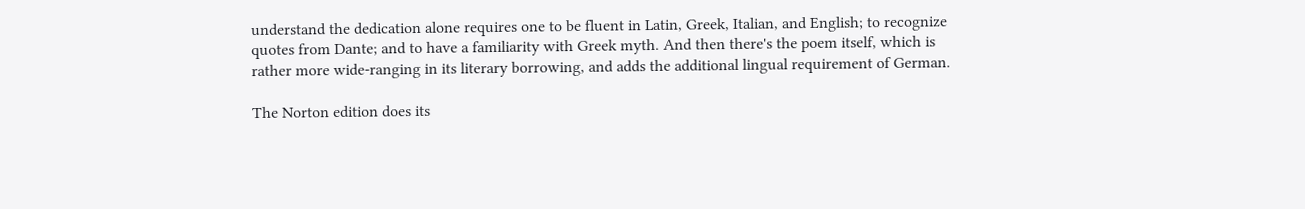understand the dedication alone requires one to be fluent in Latin, Greek, Italian, and English; to recognize quotes from Dante; and to have a familiarity with Greek myth. And then there's the poem itself, which is rather more wide-ranging in its literary borrowing, and adds the additional lingual requirement of German.

The Norton edition does its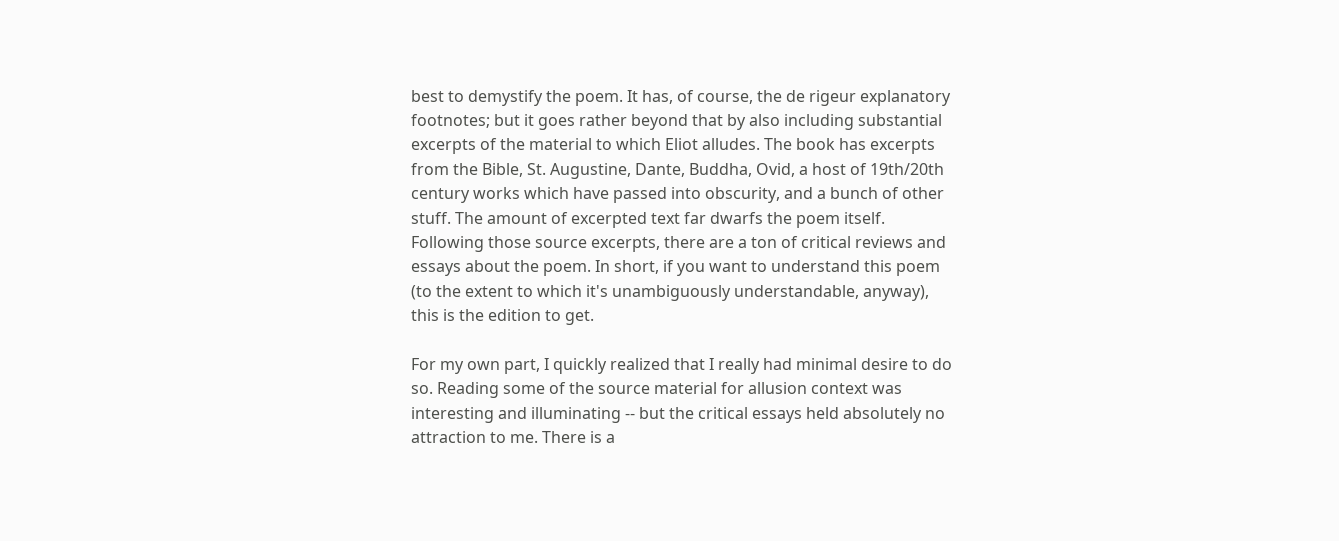best to demystify the poem. It has, of course, the de rigeur explanatory footnotes; but it goes rather beyond that by also including substantial excerpts of the material to which Eliot alludes. The book has excerpts from the Bible, St. Augustine, Dante, Buddha, Ovid, a host of 19th/20th century works which have passed into obscurity, and a bunch of other stuff. The amount of excerpted text far dwarfs the poem itself. Following those source excerpts, there are a ton of critical reviews and essays about the poem. In short, if you want to understand this poem (to the extent to which it's unambiguously understandable, anyway), this is the edition to get.

For my own part, I quickly realized that I really had minimal desire to do so. Reading some of the source material for allusion context was interesting and illuminating -- but the critical essays held absolutely no attraction to me. There is a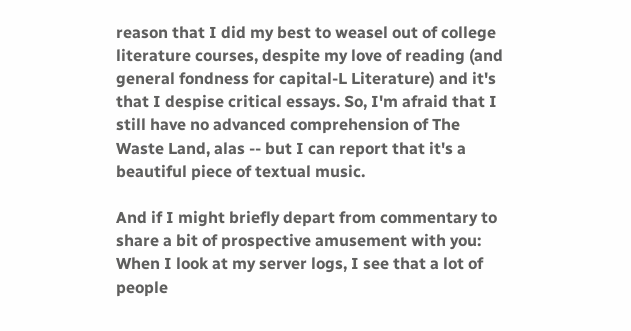reason that I did my best to weasel out of college literature courses, despite my love of reading (and general fondness for capital-L Literature) and it's that I despise critical essays. So, I'm afraid that I still have no advanced comprehension of The Waste Land, alas -- but I can report that it's a beautiful piece of textual music.

And if I might briefly depart from commentary to share a bit of prospective amusement with you: When I look at my server logs, I see that a lot of people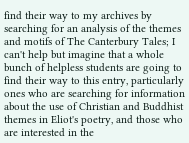find their way to my archives by searching for an analysis of the themes and motifs of The Canterbury Tales; I can't help but imagine that a whole bunch of helpless students are going to find their way to this entry, particularly ones who are searching for information about the use of Christian and Buddhist themes in Eliot's poetry, and those who are interested in the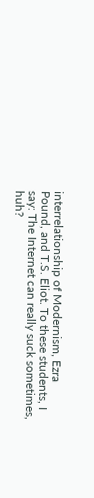interrelationship of Modernism, Ezra Pound, and T.S. Eliot. To these students, I say: The Internet can really suck sometimes, huh?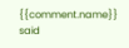{{comment.name}} said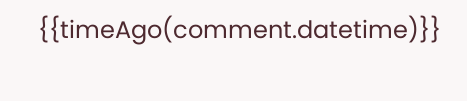{{timeAgo(comment.datetime)}}